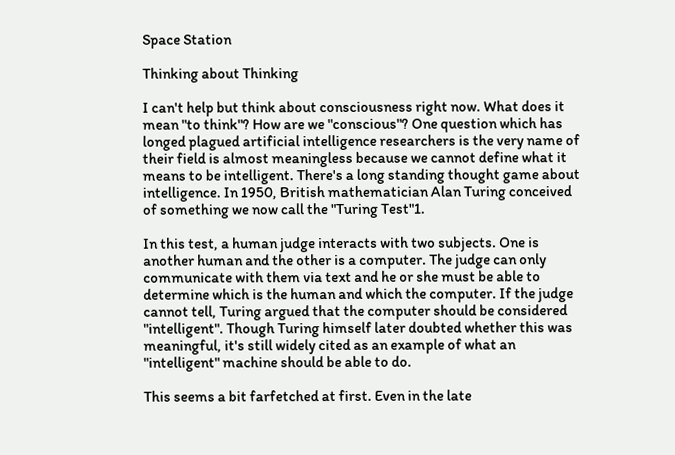Space Station

Thinking about Thinking

I can't help but think about consciousness right now. What does it mean "to think"? How are we "conscious"? One question which has longed plagued artificial intelligence researchers is the very name of their field is almost meaningless because we cannot define what it means to be intelligent. There's a long standing thought game about intelligence. In 1950, British mathematician Alan Turing conceived of something we now call the "Turing Test"1.

In this test, a human judge interacts with two subjects. One is another human and the other is a computer. The judge can only communicate with them via text and he or she must be able to determine which is the human and which the computer. If the judge cannot tell, Turing argued that the computer should be considered "intelligent". Though Turing himself later doubted whether this was meaningful, it's still widely cited as an example of what an "intelligent" machine should be able to do.

This seems a bit farfetched at first. Even in the late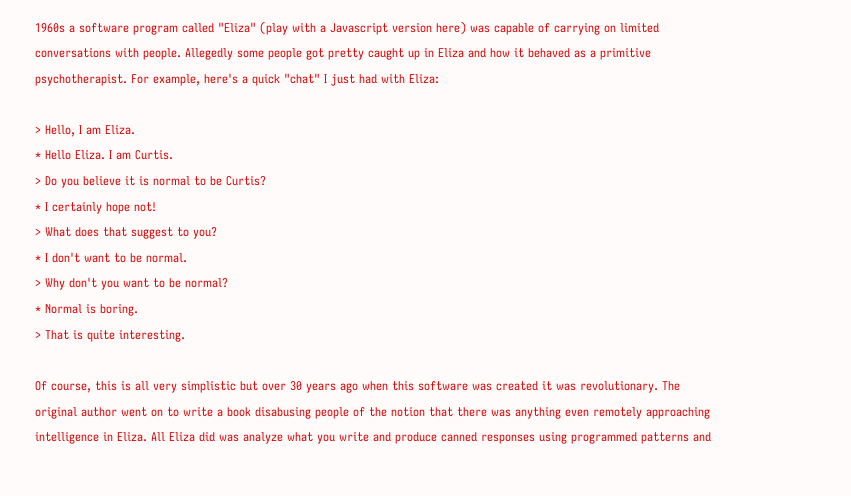1960s a software program called "Eliza" (play with a Javascript version here) was capable of carrying on limited conversations with people. Allegedly some people got pretty caught up in Eliza and how it behaved as a primitive psychotherapist. For example, here's a quick "chat" I just had with Eliza:

> Hello, I am Eliza.
* Hello Eliza. I am Curtis.
> Do you believe it is normal to be Curtis?
* I certainly hope not!
> What does that suggest to you?
* I don't want to be normal.
> Why don't you want to be normal?
* Normal is boring.
> That is quite interesting.

Of course, this is all very simplistic but over 30 years ago when this software was created it was revolutionary. The original author went on to write a book disabusing people of the notion that there was anything even remotely approaching intelligence in Eliza. All Eliza did was analyze what you write and produce canned responses using programmed patterns and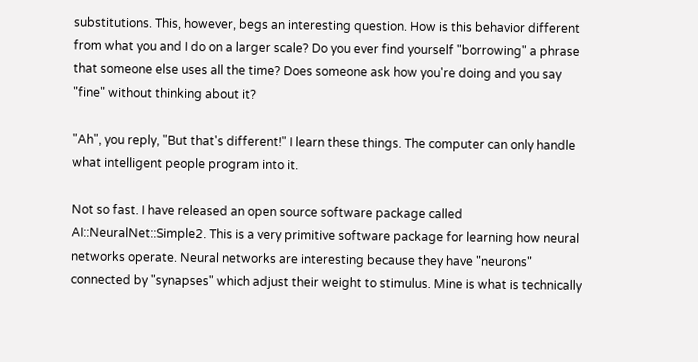substitutions. This, however, begs an interesting question. How is this behavior different from what you and I do on a larger scale? Do you ever find yourself "borrowing" a phrase that someone else uses all the time? Does someone ask how you're doing and you say "fine" without thinking about it?

"Ah", you reply, "But that's different!" I learn these things. The computer can only handle what intelligent people program into it.

Not so fast. I have released an open source software package called AI::NeuralNet::Simple2. This is a very primitive software package for learning how neural networks operate. Neural networks are interesting because they have "neurons" connected by "synapses" which adjust their weight to stimulus. Mine is what is technically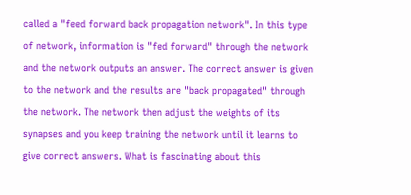called a "feed forward back propagation network". In this type of network, information is "fed forward" through the network and the network outputs an answer. The correct answer is given to the network and the results are "back propagated" through the network. The network then adjust the weights of its synapses and you keep training the network until it learns to give correct answers. What is fascinating about this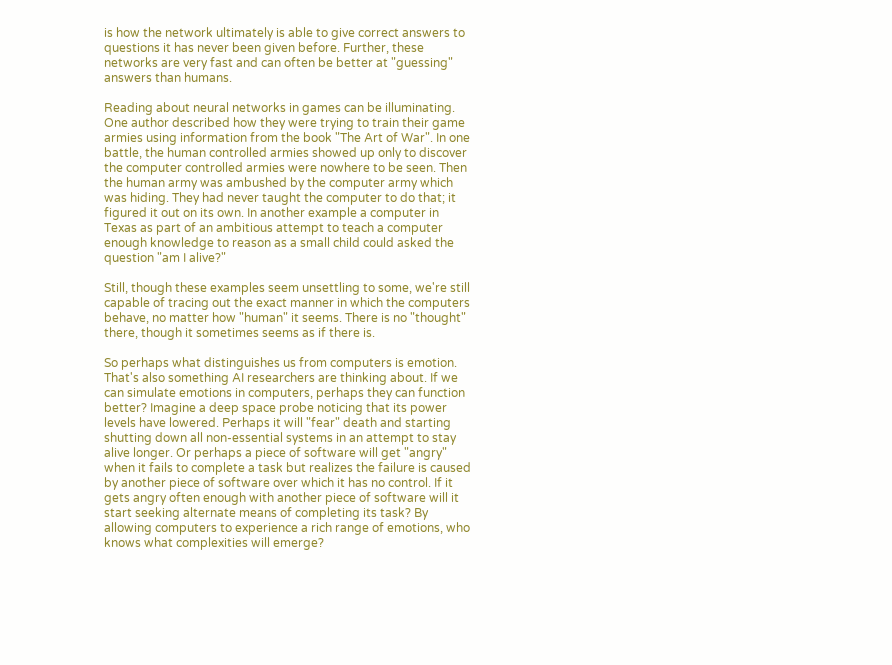is how the network ultimately is able to give correct answers to questions it has never been given before. Further, these networks are very fast and can often be better at "guessing" answers than humans.

Reading about neural networks in games can be illuminating. One author described how they were trying to train their game armies using information from the book "The Art of War". In one battle, the human controlled armies showed up only to discover the computer controlled armies were nowhere to be seen. Then the human army was ambushed by the computer army which was hiding. They had never taught the computer to do that; it figured it out on its own. In another example a computer in Texas as part of an ambitious attempt to teach a computer enough knowledge to reason as a small child could asked the question "am I alive?"

Still, though these examples seem unsettling to some, we're still capable of tracing out the exact manner in which the computers behave, no matter how "human" it seems. There is no "thought" there, though it sometimes seems as if there is.

So perhaps what distinguishes us from computers is emotion. That's also something AI researchers are thinking about. If we can simulate emotions in computers, perhaps they can function better? Imagine a deep space probe noticing that its power levels have lowered. Perhaps it will "fear" death and starting shutting down all non-essential systems in an attempt to stay alive longer. Or perhaps a piece of software will get "angry" when it fails to complete a task but realizes the failure is caused by another piece of software over which it has no control. If it gets angry often enough with another piece of software will it start seeking alternate means of completing its task? By allowing computers to experience a rich range of emotions, who knows what complexities will emerge?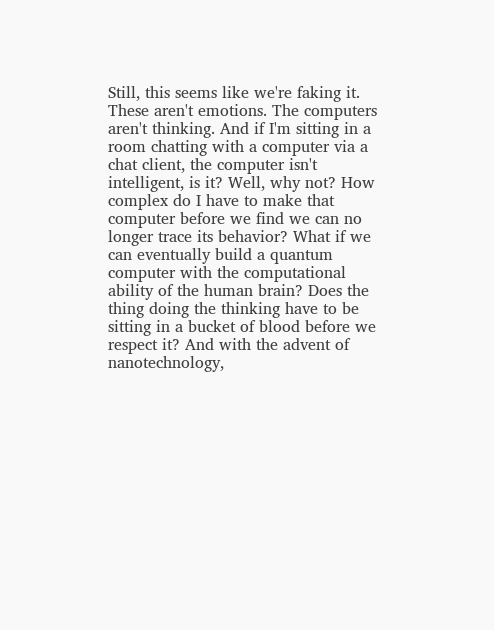Still, this seems like we're faking it. These aren't emotions. The computers aren't thinking. And if I'm sitting in a room chatting with a computer via a chat client, the computer isn't intelligent, is it? Well, why not? How complex do I have to make that computer before we find we can no longer trace its behavior? What if we can eventually build a quantum computer with the computational ability of the human brain? Does the thing doing the thinking have to be sitting in a bucket of blood before we respect it? And with the advent of nanotechnology,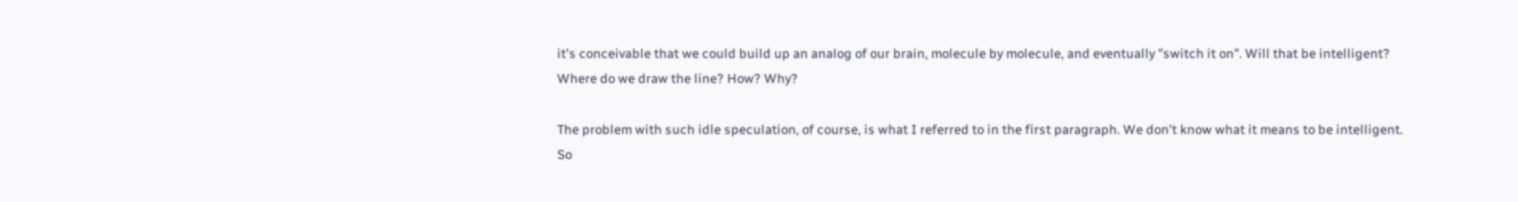it's conceivable that we could build up an analog of our brain, molecule by molecule, and eventually "switch it on". Will that be intelligent? Where do we draw the line? How? Why?

The problem with such idle speculation, of course, is what I referred to in the first paragraph. We don't know what it means to be intelligent. So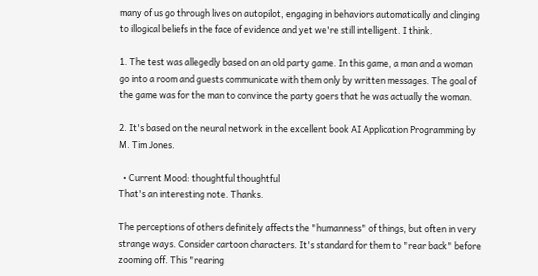many of us go through lives on autopilot, engaging in behaviors automatically and clinging to illogical beliefs in the face of evidence and yet we're still intelligent. I think.

1. The test was allegedly based on an old party game. In this game, a man and a woman go into a room and guests communicate with them only by written messages. The goal of the game was for the man to convince the party goers that he was actually the woman.

2. It's based on the neural network in the excellent book AI Application Programming by M. Tim Jones.

  • Current Mood: thoughtful thoughtful
That's an interesting note. Thanks.

The perceptions of others definitely affects the "humanness" of things, but often in very strange ways. Consider cartoon characters. It's standard for them to "rear back" before zooming off. This "rearing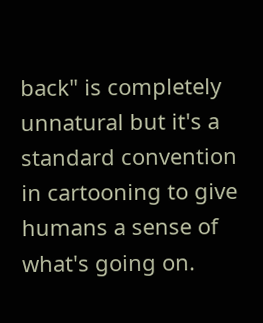back" is completely unnatural but it's a standard convention in cartooning to give humans a sense of what's going on.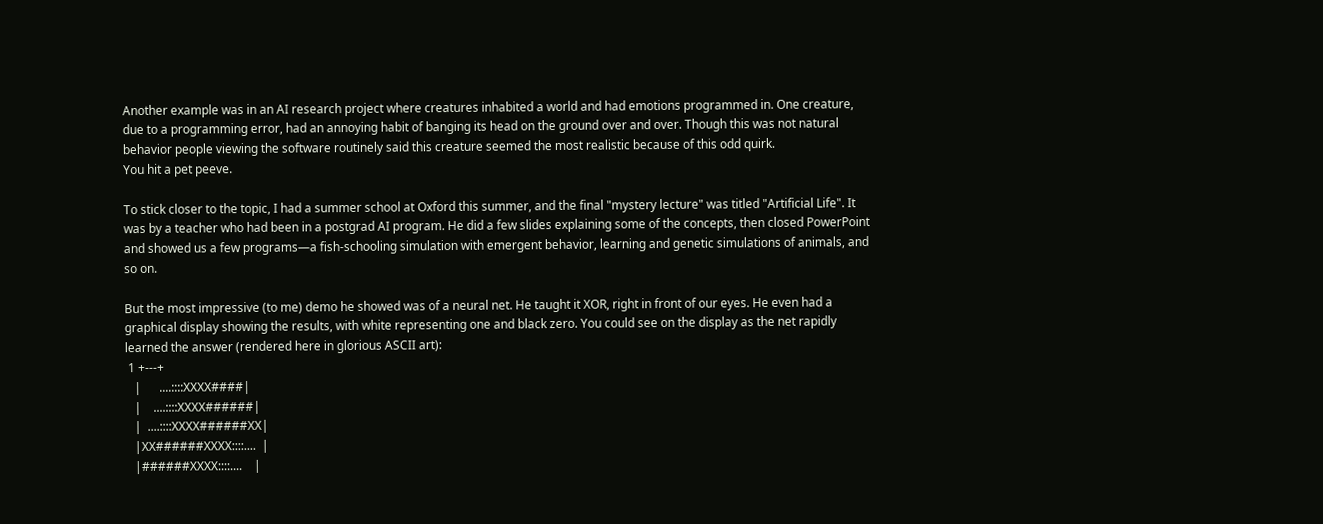Another example was in an AI research project where creatures inhabited a world and had emotions programmed in. One creature, due to a programming error, had an annoying habit of banging its head on the ground over and over. Though this was not natural behavior people viewing the software routinely said this creature seemed the most realistic because of this odd quirk.
You hit a pet peeve.

To stick closer to the topic, I had a summer school at Oxford this summer, and the final "mystery lecture" was titled "Artificial Life". It was by a teacher who had been in a postgrad AI program. He did a few slides explaining some of the concepts, then closed PowerPoint and showed us a few programs—a fish-schooling simulation with emergent behavior, learning and genetic simulations of animals, and so on.

But the most impressive (to me) demo he showed was of a neural net. He taught it XOR, right in front of our eyes. He even had a graphical display showing the results, with white representing one and black zero. You could see on the display as the net rapidly learned the answer (rendered here in glorious ASCII art):
 1 +---+
   |      ....::::XXXX####|
   |    ....::::XXXX######|
   |  ....::::XXXX######XX|
   |XX######XXXX::::....  |
   |######XXXX::::....    |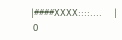|####XXXX::::....      |
 0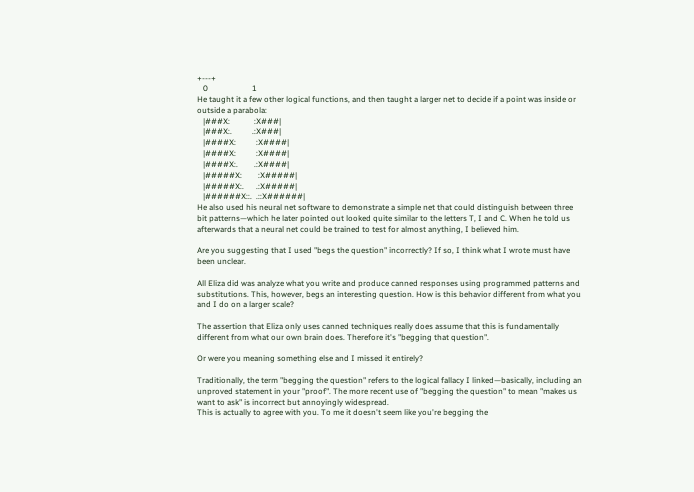+---+
   0                      1
He taught it a few other logical functions, and then taught a larger net to decide if a point was inside or outside a parabola:
   |###X:            :X###|
   |###X:.          .:X###|
   |####X:          :X####|
   |####X:          :X####|
   |####X:.        .:X####|
   |#####X:        :X#####|
   |#####X:.      .:X#####|
   |######X::.  .::X######|
He also used his neural net software to demonstrate a simple net that could distinguish between three bit patterns—which he later pointed out looked quite similar to the letters T, I and C. When he told us afterwards that a neural net could be trained to test for almost anything, I believed him.

Are you suggesting that I used "begs the question" incorrectly? If so, I think what I wrote must have been unclear.

All Eliza did was analyze what you write and produce canned responses using programmed patterns and substitutions. This, however, begs an interesting question. How is this behavior different from what you and I do on a larger scale?

The assertion that Eliza only uses canned techniques really does assume that this is fundamentally different from what our own brain does. Therefore it's "begging that question".

Or were you meaning something else and I missed it entirely?

Traditionally, the term "begging the question" refers to the logical fallacy I linked—basically, including an unproved statement in your "proof". The more recent use of "begging the question" to mean "makes us want to ask" is incorrect but annoyingly widespread.
This is actually to agree with you. To me it doesn't seem like you're begging the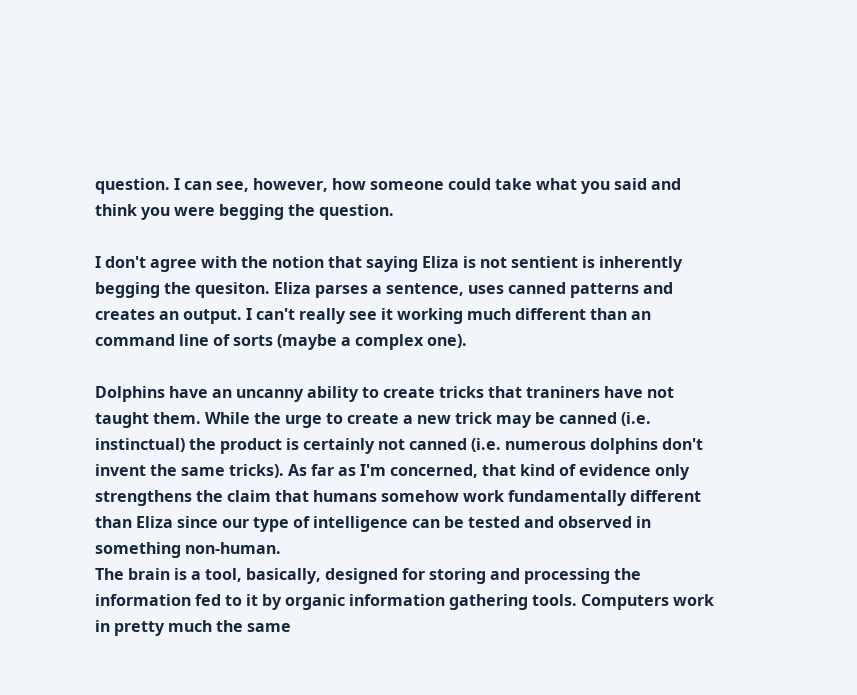question. I can see, however, how someone could take what you said and think you were begging the question.

I don't agree with the notion that saying Eliza is not sentient is inherently begging the quesiton. Eliza parses a sentence, uses canned patterns and creates an output. I can't really see it working much different than an command line of sorts (maybe a complex one).

Dolphins have an uncanny ability to create tricks that traniners have not taught them. While the urge to create a new trick may be canned (i.e. instinctual) the product is certainly not canned (i.e. numerous dolphins don't invent the same tricks). As far as I'm concerned, that kind of evidence only strengthens the claim that humans somehow work fundamentally different than Eliza since our type of intelligence can be tested and observed in something non-human.
The brain is a tool, basically, designed for storing and processing the information fed to it by organic information gathering tools. Computers work in pretty much the same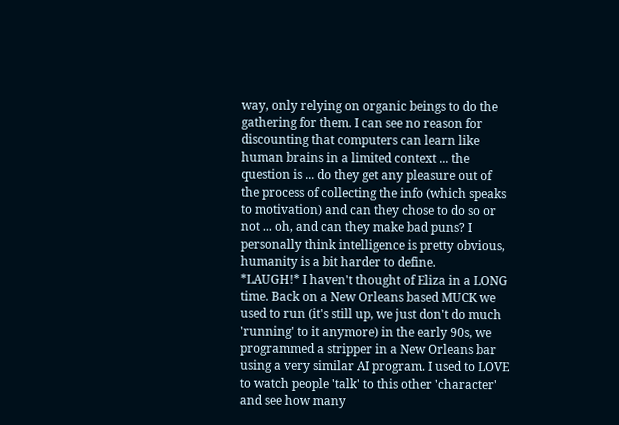way, only relying on organic beings to do the gathering for them. I can see no reason for discounting that computers can learn like human brains in a limited context ... the question is ... do they get any pleasure out of the process of collecting the info (which speaks to motivation) and can they chose to do so or not ... oh, and can they make bad puns? I personally think intelligence is pretty obvious, humanity is a bit harder to define.
*LAUGH!* I haven't thought of Eliza in a LONG time. Back on a New Orleans based MUCK we used to run (it's still up, we just don't do much 'running' to it anymore) in the early 90s, we programmed a stripper in a New Orleans bar using a very similar AI program. I used to LOVE to watch people 'talk' to this other 'character' and see how many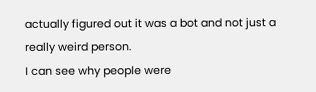actually figured out it was a bot and not just a really weird person.
I can see why people were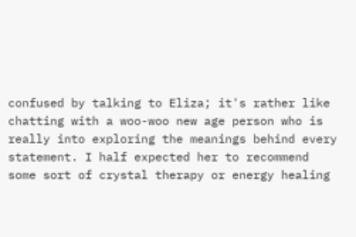confused by talking to Eliza; it's rather like chatting with a woo-woo new age person who is really into exploring the meanings behind every statement. I half expected her to recommend some sort of crystal therapy or energy healing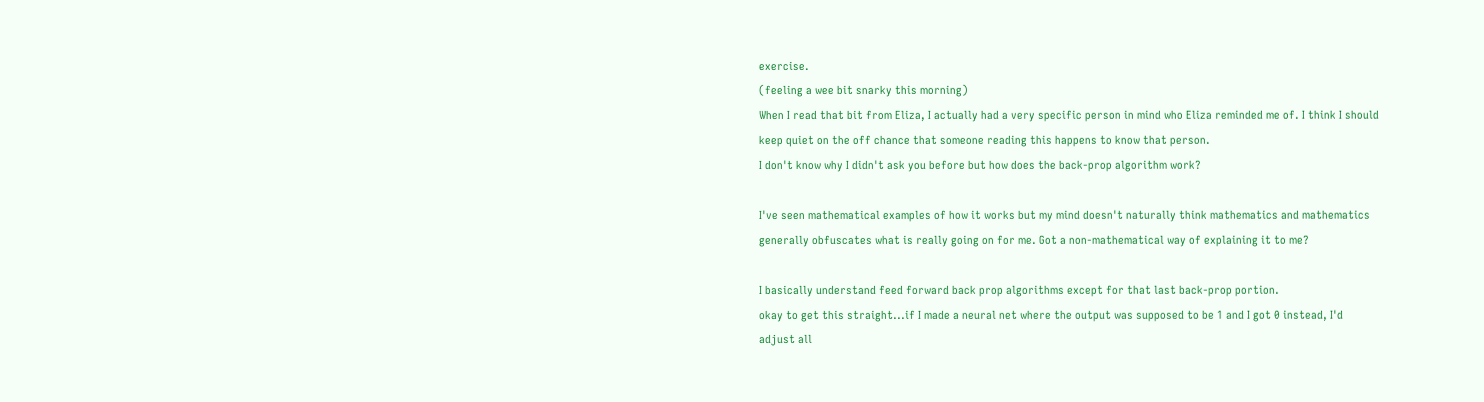exercise.
(feeling a wee bit snarky this morning)
When I read that bit from Eliza, I actually had a very specific person in mind who Eliza reminded me of. I think I should keep quiet on the off chance that someone reading this happens to know that person.
I don't know why I didn't ask you before but how does the back-prop algorithm work?

I've seen mathematical examples of how it works but my mind doesn't naturally think mathematics and mathematics generally obfuscates what is really going on for me. Got a non-mathematical way of explaining it to me?

I basically understand feed forward back prop algorithms except for that last back-prop portion.
okay to get this straight...if I made a neural net where the output was supposed to be 1 and I got 0 instead, I'd adjust all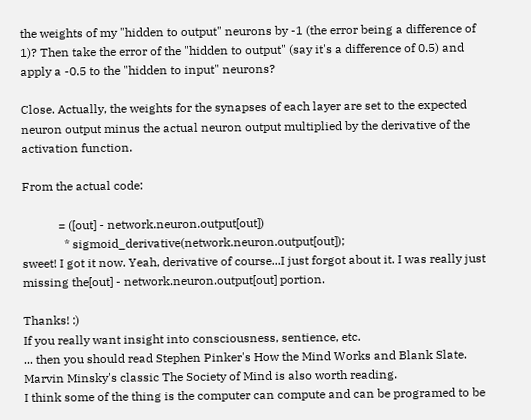the weights of my "hidden to output" neurons by -1 (the error being a difference of 1)? Then take the error of the "hidden to output" (say it's a difference of 0.5) and apply a -0.5 to the "hidden to input" neurons?

Close. Actually, the weights for the synapses of each layer are set to the expected neuron output minus the actual neuron output multiplied by the derivative of the activation function.

From the actual code:

            = ([out] - network.neuron.output[out])
              * sigmoid_derivative(network.neuron.output[out]);
sweet! I got it now. Yeah, derivative of course...I just forgot about it. I was really just missing the[out] - network.neuron.output[out] portion.

Thanks! :)
If you really want insight into consciousness, sentience, etc.
... then you should read Stephen Pinker's How the Mind Works and Blank Slate. Marvin Minsky's classic The Society of Mind is also worth reading.
I think some of the thing is the computer can compute and can be programed to be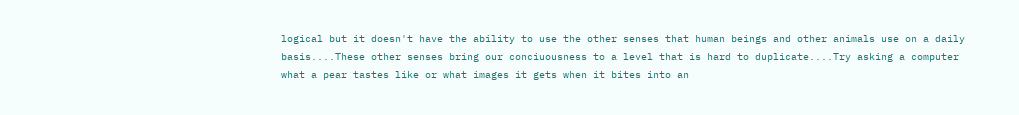logical but it doesn't have the ability to use the other senses that human beings and other animals use on a daily basis....These other senses bring our conciuousness to a level that is hard to duplicate....Try asking a computer what a pear tastes like or what images it gets when it bites into an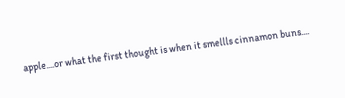apple....or what the first thought is when it smellls cinnamon buns....